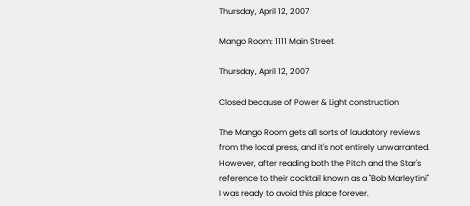Thursday, April 12, 2007

Mango Room: 1111 Main Street

Thursday, April 12, 2007

Closed because of Power & Light construction

The Mango Room gets all sorts of laudatory reviews from the local press, and it's not entirely unwarranted. However, after reading both the Pitch and the Star's reference to their cocktail known as a "Bob Marleytini" I was ready to avoid this place forever.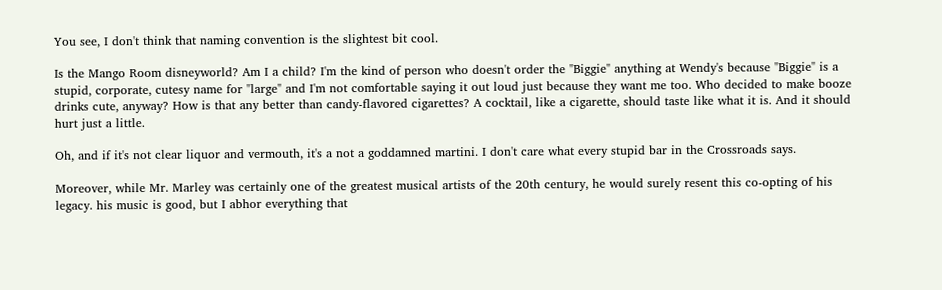You see, I don't think that naming convention is the slightest bit cool.

Is the Mango Room disneyworld? Am I a child? I'm the kind of person who doesn't order the "Biggie" anything at Wendy's because "Biggie" is a stupid, corporate, cutesy name for "large" and I'm not comfortable saying it out loud just because they want me too. Who decided to make booze drinks cute, anyway? How is that any better than candy-flavored cigarettes? A cocktail, like a cigarette, should taste like what it is. And it should hurt just a little.

Oh, and if it's not clear liquor and vermouth, it's a not a goddamned martini. I don't care what every stupid bar in the Crossroads says.

Moreover, while Mr. Marley was certainly one of the greatest musical artists of the 20th century, he would surely resent this co-opting of his legacy. his music is good, but I abhor everything that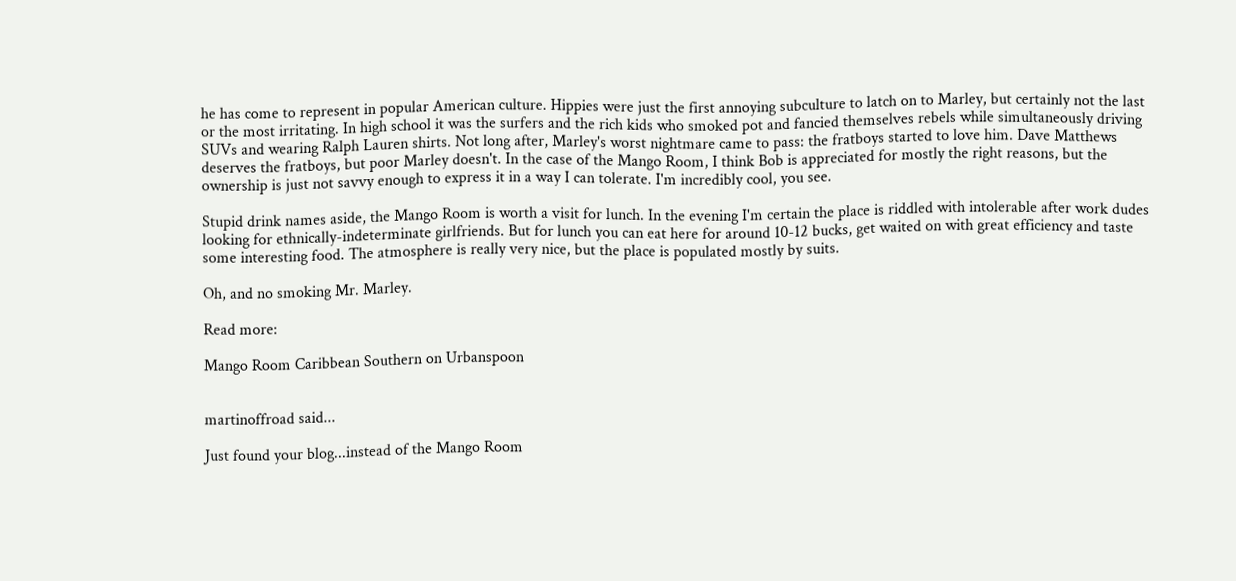he has come to represent in popular American culture. Hippies were just the first annoying subculture to latch on to Marley, but certainly not the last or the most irritating. In high school it was the surfers and the rich kids who smoked pot and fancied themselves rebels while simultaneously driving SUVs and wearing Ralph Lauren shirts. Not long after, Marley's worst nightmare came to pass: the fratboys started to love him. Dave Matthews deserves the fratboys, but poor Marley doesn't. In the case of the Mango Room, I think Bob is appreciated for mostly the right reasons, but the ownership is just not savvy enough to express it in a way I can tolerate. I'm incredibly cool, you see.

Stupid drink names aside, the Mango Room is worth a visit for lunch. In the evening I'm certain the place is riddled with intolerable after work dudes looking for ethnically-indeterminate girlfriends. But for lunch you can eat here for around 10-12 bucks, get waited on with great efficiency and taste some interesting food. The atmosphere is really very nice, but the place is populated mostly by suits.

Oh, and no smoking Mr. Marley.

Read more:

Mango Room Caribbean Southern on Urbanspoon


martinoffroad said...

Just found your blog...instead of the Mango Room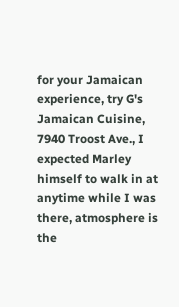for your Jamaican experience, try G's Jamaican Cuisine, 7940 Troost Ave., I expected Marley himself to walk in at anytime while I was there, atmosphere is the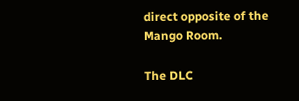direct opposite of the Mango Room.

The DLC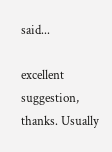said...

excellent suggestion, thanks. Usually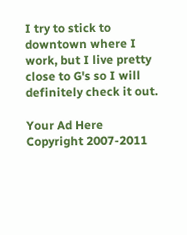I try to stick to downtown where I work, but I live pretty close to G's so I will definitely check it out.

Your Ad Here
Copyright 2007-2011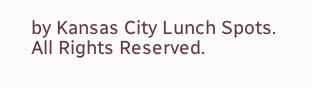by Kansas City Lunch Spots. All Rights Reserved.